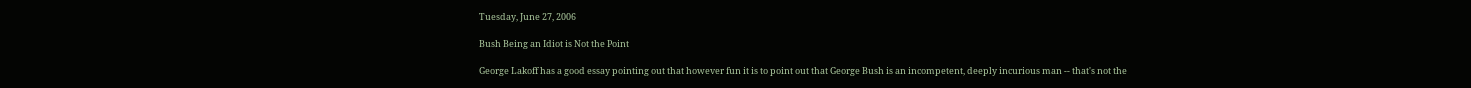Tuesday, June 27, 2006

Bush Being an Idiot is Not the Point

George Lakoff has a good essay pointing out that however fun it is to point out that George Bush is an incompetent, deeply incurious man -- that's not the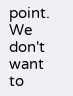point. We don't want to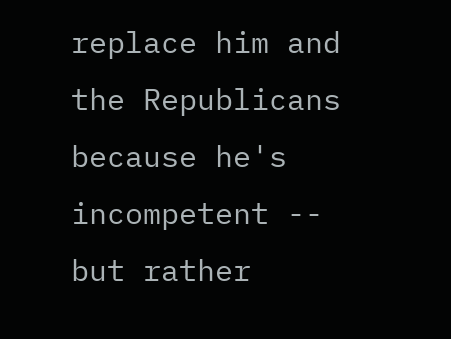replace him and the Republicans because he's incompetent -- but rather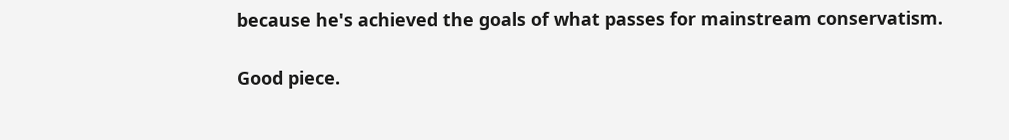because he's achieved the goals of what passes for mainstream conservatism.

Good piece.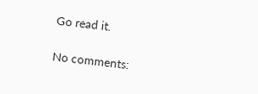Go read it.

No comments: